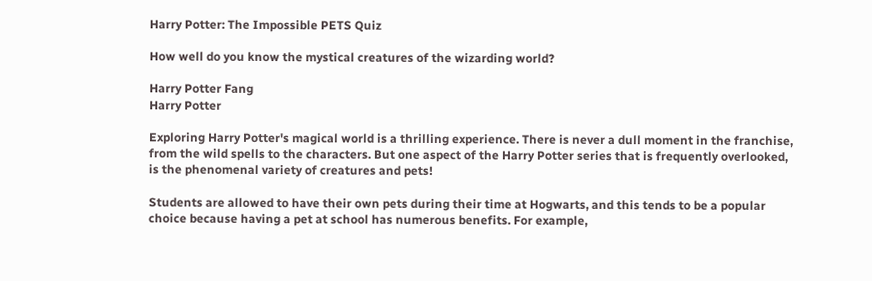Harry Potter: The Impossible PETS Quiz

How well do you know the mystical creatures of the wizarding world?

Harry Potter Fang
Harry Potter

Exploring Harry Potter's magical world is a thrilling experience. There is never a dull moment in the franchise, from the wild spells to the characters. But one aspect of the Harry Potter series that is frequently overlooked, is the phenomenal variety of creatures and pets!

Students are allowed to have their own pets during their time at Hogwarts, and this tends to be a popular choice because having a pet at school has numerous benefits. For example,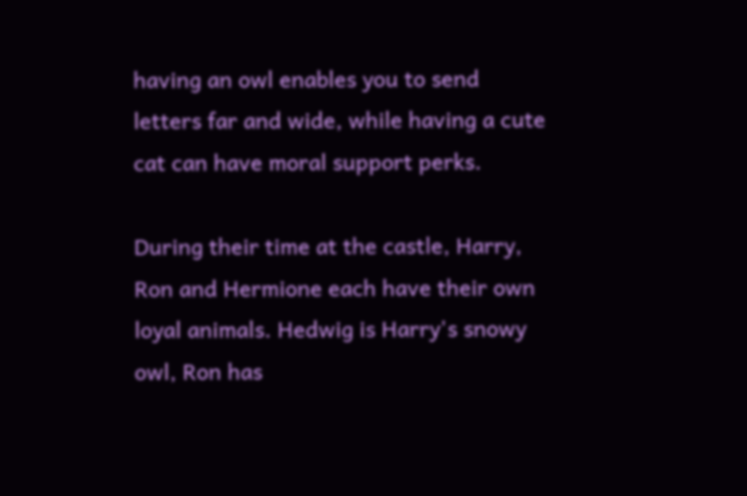having an owl enables you to send letters far and wide, while having a cute cat can have moral support perks.

During their time at the castle, Harry, Ron and Hermione each have their own loyal animals. Hedwig is Harry's snowy owl, Ron has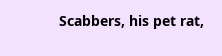Scabbers, his pet rat,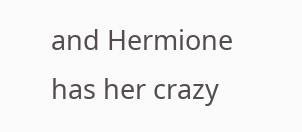and Hermione has her crazy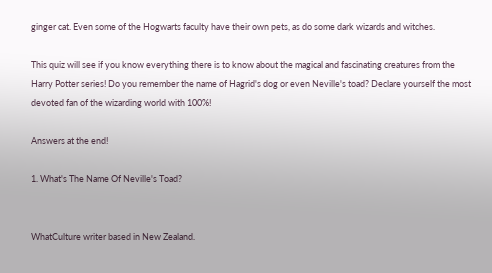ginger cat. Even some of the Hogwarts faculty have their own pets, as do some dark wizards and witches.

This quiz will see if you know everything there is to know about the magical and fascinating creatures from the Harry Potter series! Do you remember the name of Hagrid's dog or even Neville's toad? Declare yourself the most devoted fan of the wizarding world with 100%!

Answers at the end!

1. What's The Name Of Neville's Toad?


WhatCulture writer based in New Zealand.